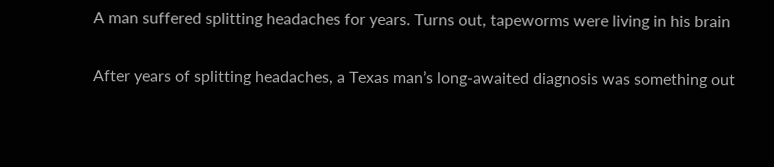A man suffered splitting headaches for years. Turns out, tapeworms were living in his brain

After years of splitting headaches, a Texas man’s long-awaited diagnosis was something out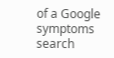of a Google symptoms search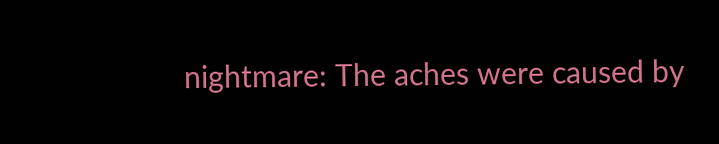nightmare: The aches were caused by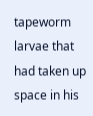tapeworm larvae that had taken up space in his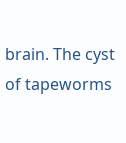brain. The cyst of tapeworms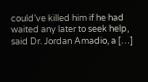could’ve killed him if he had waited any later to seek help, said Dr. Jordan Amadio, a […]